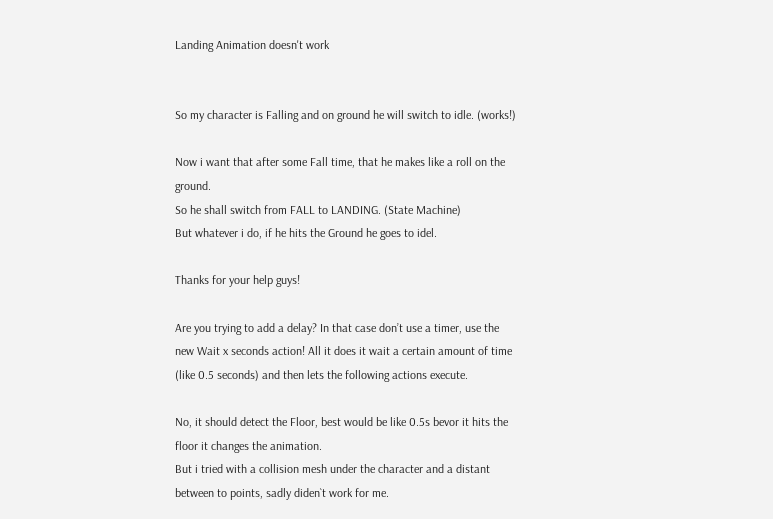Landing Animation doesn't work


So my character is Falling and on ground he will switch to idle. (works!)

Now i want that after some Fall time, that he makes like a roll on the ground.
So he shall switch from FALL to LANDING. (State Machine)
But whatever i do, if he hits the Ground he goes to idel.

Thanks for your help guys!

Are you trying to add a delay? In that case don’t use a timer, use the new Wait x seconds action! All it does it wait a certain amount of time (like 0.5 seconds) and then lets the following actions execute.

No, it should detect the Floor, best would be like 0.5s bevor it hits the floor it changes the animation.
But i tried with a collision mesh under the character and a distant between to points, sadly diden`t work for me.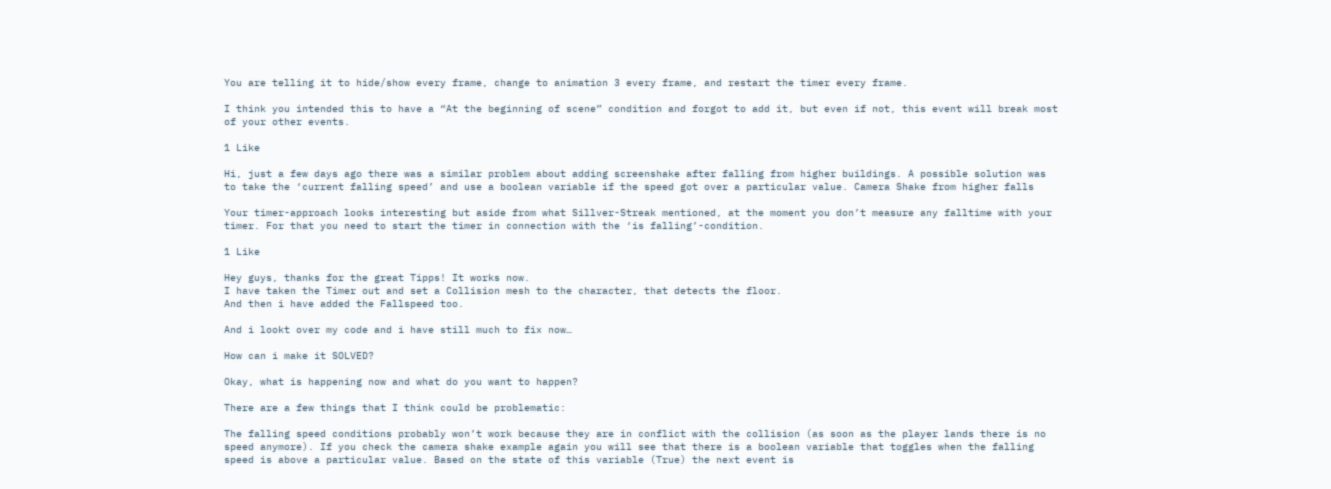You are telling it to hide/show every frame, change to animation 3 every frame, and restart the timer every frame.

I think you intended this to have a “At the beginning of scene” condition and forgot to add it, but even if not, this event will break most of your other events.

1 Like

Hi, just a few days ago there was a similar problem about adding screenshake after falling from higher buildings. A possible solution was to take the ‘current falling speed’ and use a boolean variable if the speed got over a particular value. Camera Shake from higher falls

Your timer-approach looks interesting but aside from what Sillver-Streak mentioned, at the moment you don’t measure any falltime with your timer. For that you need to start the timer in connection with the ‘is falling’-condition.

1 Like

Hey guys, thanks for the great Tipps! It works now.
I have taken the Timer out and set a Collision mesh to the character, that detects the floor.
And then i have added the Fallspeed too.

And i lookt over my code and i have still much to fix now…

How can i make it SOLVED?

Okay, what is happening now and what do you want to happen?

There are a few things that I think could be problematic:

The falling speed conditions probably won’t work because they are in conflict with the collision (as soon as the player lands there is no speed anymore). If you check the camera shake example again you will see that there is a boolean variable that toggles when the falling speed is above a particular value. Based on the state of this variable (True) the next event is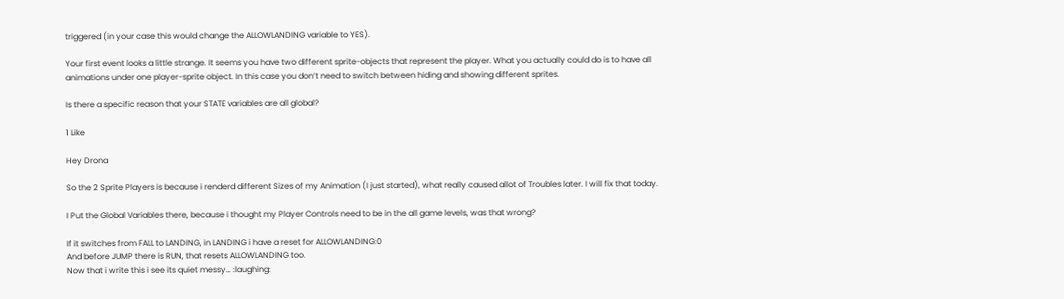triggered (in your case this would change the ALLOWLANDING variable to YES).

Your first event looks a little strange. It seems you have two different sprite-objects that represent the player. What you actually could do is to have all animations under one player-sprite object. In this case you don’t need to switch between hiding and showing different sprites.

Is there a specific reason that your STATE variables are all global?

1 Like

Hey Drona

So the 2 Sprite Players is because i renderd different Sizes of my Animation (I just started), what really caused allot of Troubles later. I will fix that today.

I Put the Global Variables there, because i thought my Player Controls need to be in the all game levels, was that wrong?

If it switches from FALL to LANDING, in LANDING i have a reset for ALLOWLANDING:0
And before JUMP there is RUN, that resets ALLOWLANDING too.
Now that i write this i see its quiet messy… :laughing: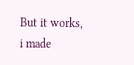But it works, i made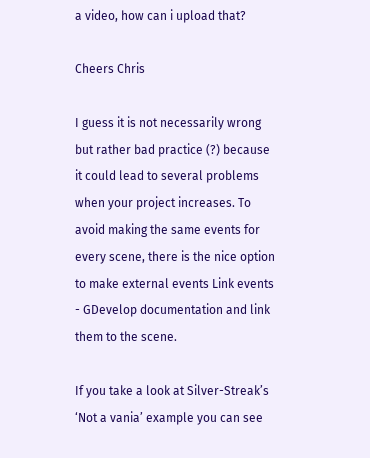a video, how can i upload that?

Cheers Chris

I guess it is not necessarily wrong but rather bad practice (?) because it could lead to several problems when your project increases. To avoid making the same events for every scene, there is the nice option to make external events Link events - GDevelop documentation and link them to the scene.

If you take a look at Silver-Streak’s ‘Not a vania’ example you can see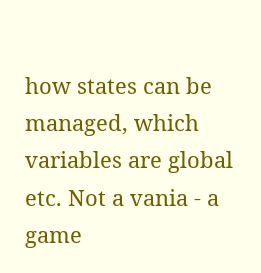how states can be managed, which variables are global etc. Not a vania - a game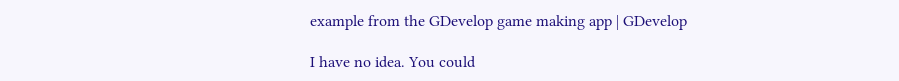example from the GDevelop game making app | GDevelop

I have no idea. You could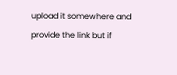upload it somewhere and provide the link but if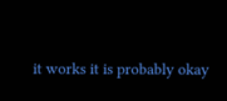it works it is probably okay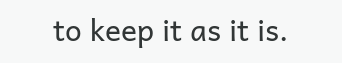to keep it as it is.